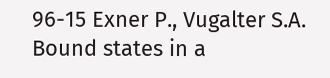96-15 Exner P., Vugalter S.A.
Bound states in a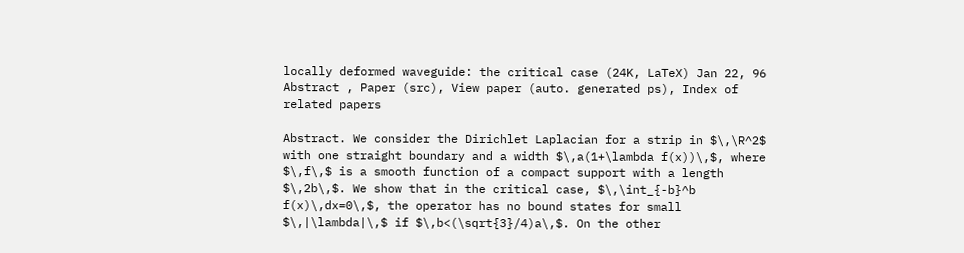locally deformed waveguide: the critical case (24K, LaTeX) Jan 22, 96
Abstract , Paper (src), View paper (auto. generated ps), Index of related papers

Abstract. We consider the Dirichlet Laplacian for a strip in $\,\R^2$ with one straight boundary and a width $\,a(1+\lambda f(x))\,$, where $\,f\,$ is a smooth function of a compact support with a length $\,2b\,$. We show that in the critical case, $\,\int_{-b}^b f(x)\,dx=0\,$, the operator has no bound states for small $\,|\lambda|\,$ if $\,b<(\sqrt{3}/4)a\,$. On the other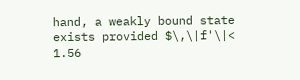hand, a weakly bound state exists provided $\,\|f'\|< 1.56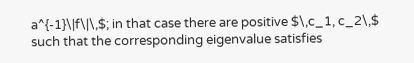a^{-1}\|f\|\,$; in that case there are positive $\,c_1, c_2\,$ such that the corresponding eigenvalue satisfies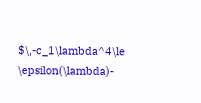$\,-c_1\lambda^4\le \epsilon(\lambda)-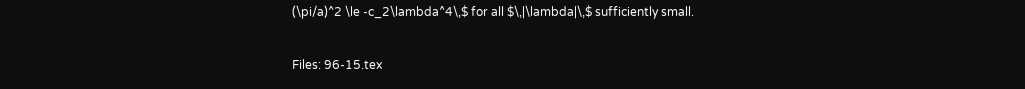(\pi/a)^2 \le -c_2\lambda^4\,$ for all $\,|\lambda|\,$ sufficiently small.

Files: 96-15.tex